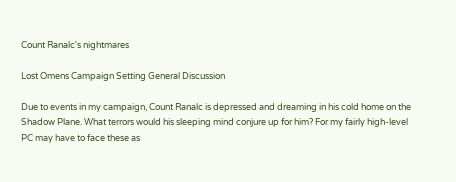Count Ranalc's nightmares

Lost Omens Campaign Setting General Discussion

Due to events in my campaign, Count Ranalc is depressed and dreaming in his cold home on the Shadow Plane. What terrors would his sleeping mind conjure up for him? For my fairly high-level PC may have to face these as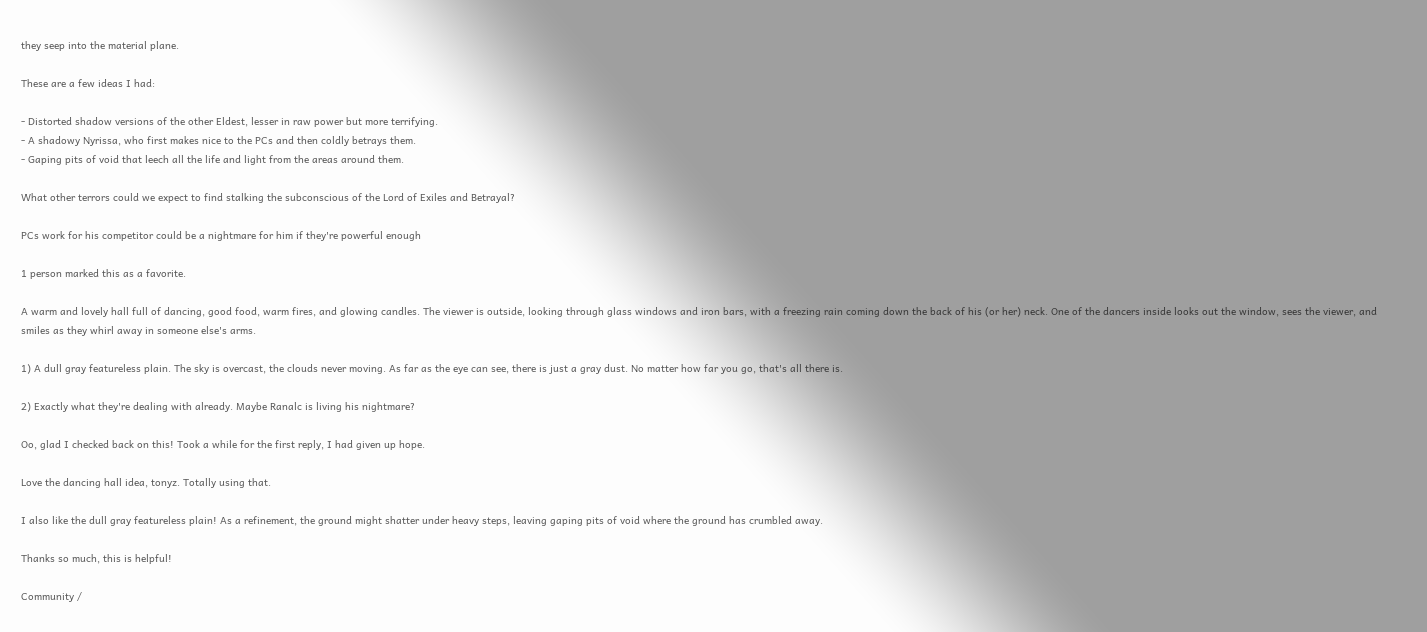they seep into the material plane.

These are a few ideas I had:

- Distorted shadow versions of the other Eldest, lesser in raw power but more terrifying.
- A shadowy Nyrissa, who first makes nice to the PCs and then coldly betrays them.
- Gaping pits of void that leech all the life and light from the areas around them.

What other terrors could we expect to find stalking the subconscious of the Lord of Exiles and Betrayal?

PCs work for his competitor could be a nightmare for him if they're powerful enough

1 person marked this as a favorite.

A warm and lovely hall full of dancing, good food, warm fires, and glowing candles. The viewer is outside, looking through glass windows and iron bars, with a freezing rain coming down the back of his (or her) neck. One of the dancers inside looks out the window, sees the viewer, and smiles as they whirl away in someone else's arms.

1) A dull gray featureless plain. The sky is overcast, the clouds never moving. As far as the eye can see, there is just a gray dust. No matter how far you go, that's all there is.

2) Exactly what they're dealing with already. Maybe Ranalc is living his nightmare?

Oo, glad I checked back on this! Took a while for the first reply, I had given up hope.

Love the dancing hall idea, tonyz. Totally using that.

I also like the dull gray featureless plain! As a refinement, the ground might shatter under heavy steps, leaving gaping pits of void where the ground has crumbled away.

Thanks so much, this is helpful!

Community /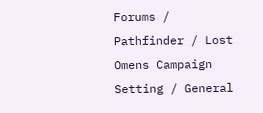Forums / Pathfinder / Lost Omens Campaign Setting / General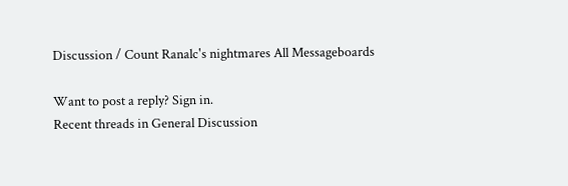Discussion / Count Ranalc's nightmares All Messageboards

Want to post a reply? Sign in.
Recent threads in General Discussion